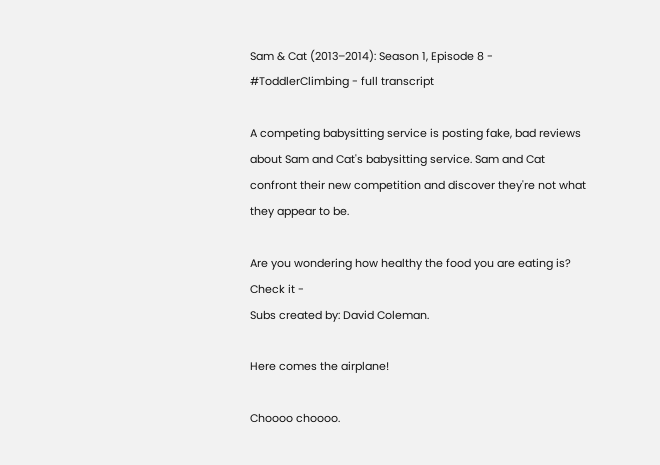Sam & Cat (2013–2014): Season 1, Episode 8 - #ToddlerClimbing - full transcript

A competing babysitting service is posting fake, bad reviews about Sam and Cat's babysitting service. Sam and Cat confront their new competition and discover they're not what they appear to be.

Are you wondering how healthy the food you are eating is? Check it -
Subs created by: David Coleman.

Here comes the airplane!

Choooo choooo.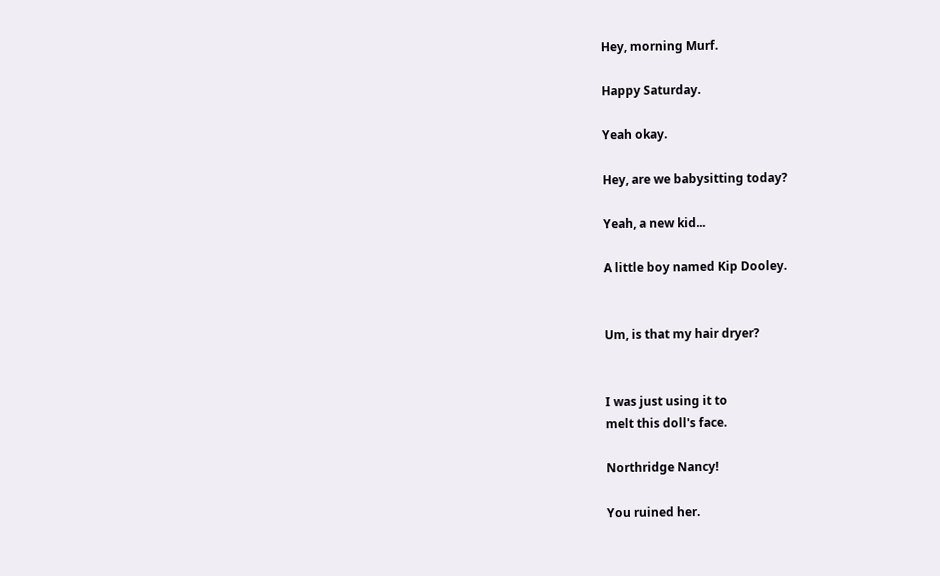Hey, morning Murf.

Happy Saturday.

Yeah okay.

Hey, are we babysitting today?

Yeah, a new kid...

A little boy named Kip Dooley.


Um, is that my hair dryer?


I was just using it to
melt this doll's face.

Northridge Nancy!

You ruined her.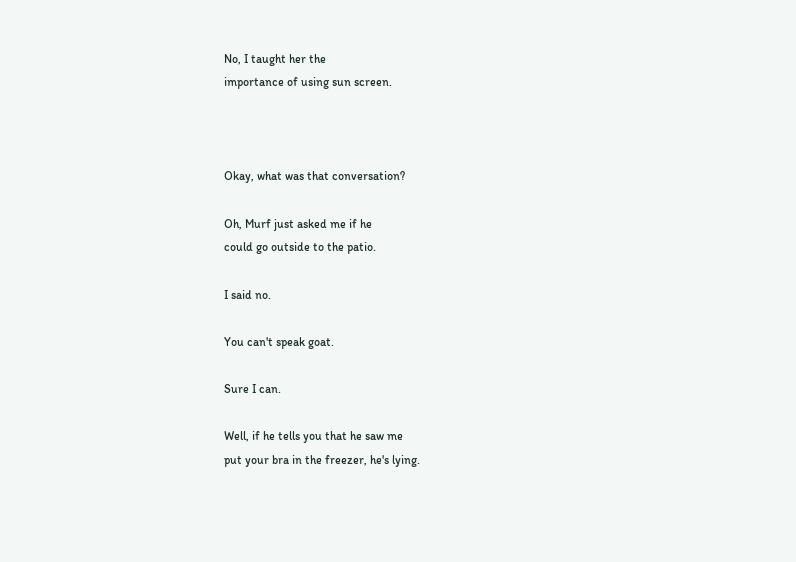No, I taught her the
importance of using sun screen.



Okay, what was that conversation?

Oh, Murf just asked me if he
could go outside to the patio.

I said no.

You can't speak goat.

Sure I can.

Well, if he tells you that he saw me
put your bra in the freezer, he's lying.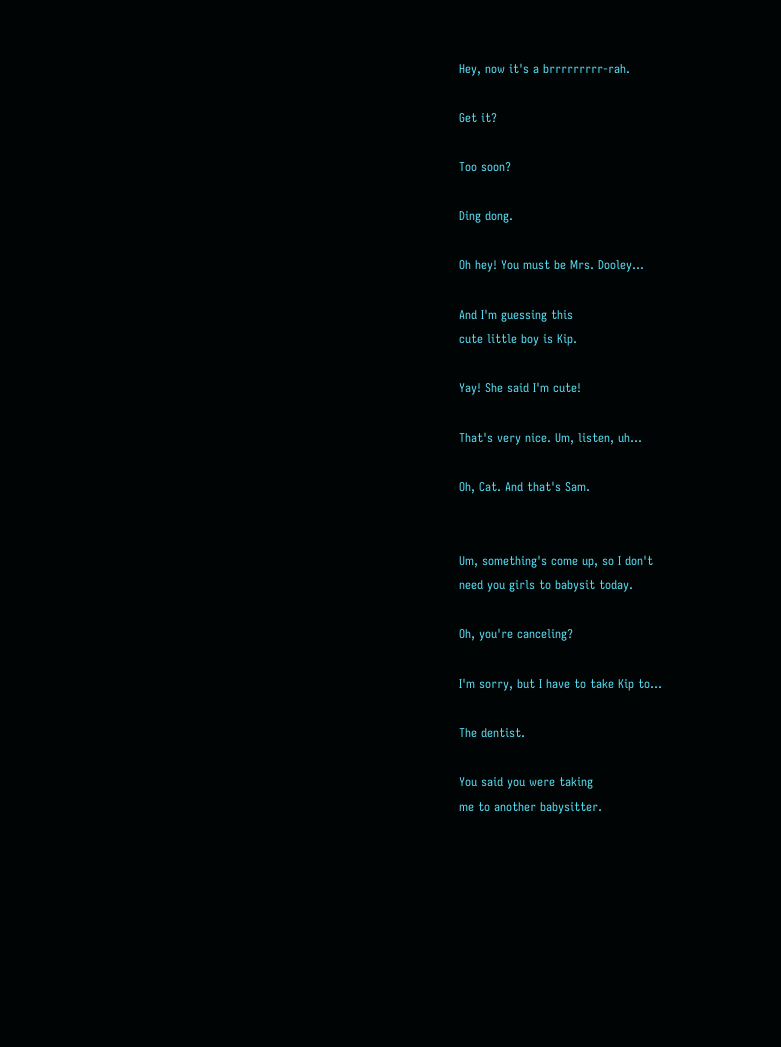Hey, now it's a brrrrrrrrr-rah.

Get it?

Too soon?

Ding dong.

Oh hey! You must be Mrs. Dooley...

And I'm guessing this
cute little boy is Kip.

Yay! She said I'm cute!

That's very nice. Um, listen, uh...

Oh, Cat. And that's Sam.


Um, something's come up, so I don't
need you girls to babysit today.

Oh, you're canceling?

I'm sorry, but I have to take Kip to...

The dentist.

You said you were taking
me to another babysitter.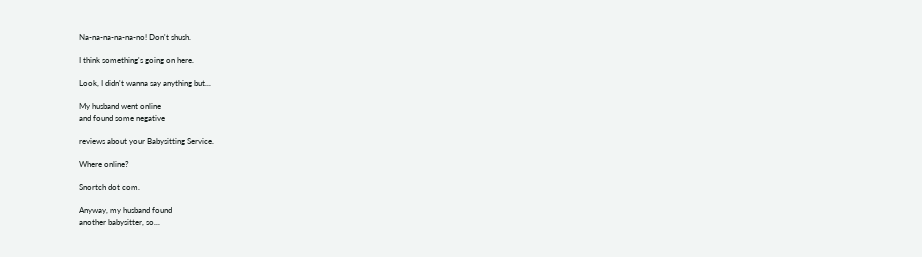Na-na-na-na-na-no! Don't shush.

I think something's going on here.

Look, I didn't wanna say anything but...

My husband went online
and found some negative

reviews about your Babysitting Service.

Where online?

Snortch dot com.

Anyway, my husband found
another babysitter, so...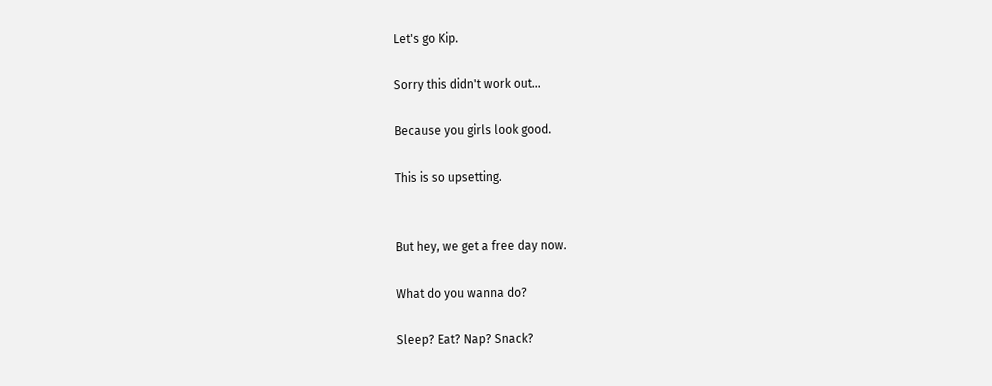Let's go Kip.

Sorry this didn't work out...

Because you girls look good.

This is so upsetting.


But hey, we get a free day now.

What do you wanna do?

Sleep? Eat? Nap? Snack?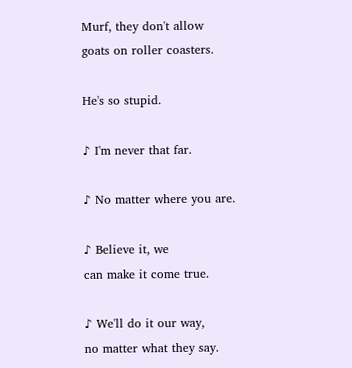Murf, they don't allow
goats on roller coasters.

He's so stupid.

♪ I'm never that far.

♪ No matter where you are.

♪ Believe it, we
can make it come true.

♪ We'll do it our way,
no matter what they say.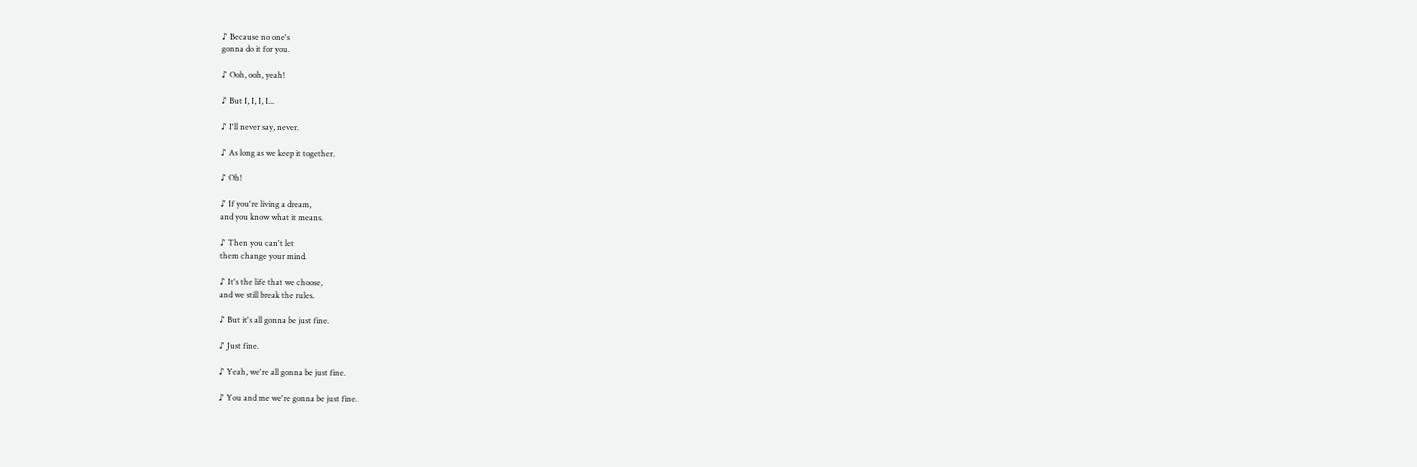♪ Because no one's
gonna do it for you.

♪ Ooh, ooh, yeah!

♪ But I, I, I, I...

♪ I'll never say, never.

♪ As long as we keep it together.

♪ Oh!

♪ If you're living a dream,
and you know what it means.

♪ Then you can't let
them change your mind.

♪ It's the life that we choose,
and we still break the rules.

♪ But it's all gonna be just fine.

♪ Just fine.

♪ Yeah, we're all gonna be just fine.

♪ You and me we're gonna be just fine.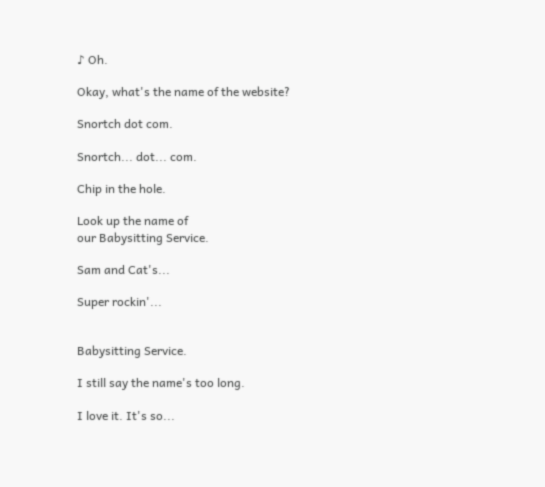♪ Oh.

Okay, what's the name of the website?

Snortch dot com.

Snortch... dot... com.

Chip in the hole.

Look up the name of
our Babysitting Service.

Sam and Cat's...

Super rockin'...


Babysitting Service.

I still say the name's too long.

I love it. It's so...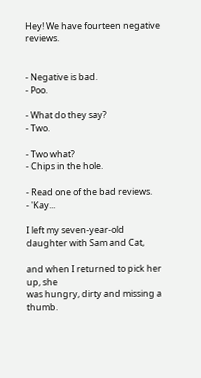Hey! We have fourteen negative reviews.


- Negative is bad.
- Poo.

- What do they say?
- Two.

- Two what?
- Chips in the hole.

- Read one of the bad reviews.
- 'Kay...

I left my seven-year-old
daughter with Sam and Cat,

and when I returned to pick her up, she
was hungry, dirty and missing a thumb.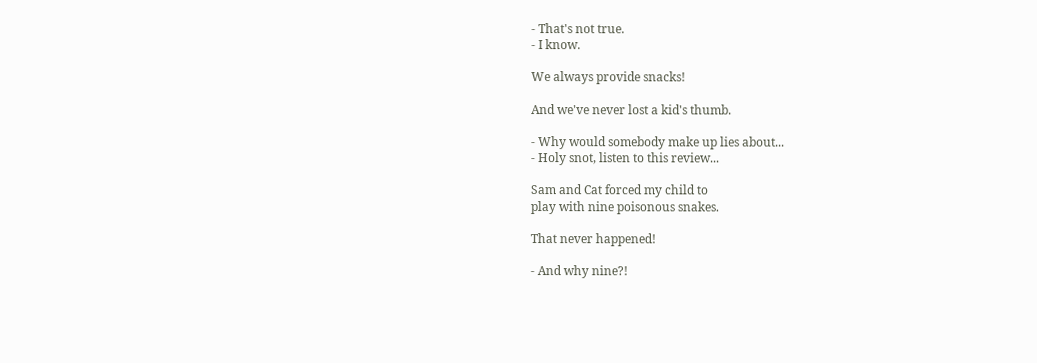- That's not true.
- I know.

We always provide snacks!

And we've never lost a kid's thumb.

- Why would somebody make up lies about...
- Holy snot, listen to this review...

Sam and Cat forced my child to
play with nine poisonous snakes.

That never happened!

- And why nine?!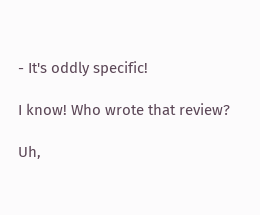- It's oddly specific!

I know! Who wrote that review?

Uh,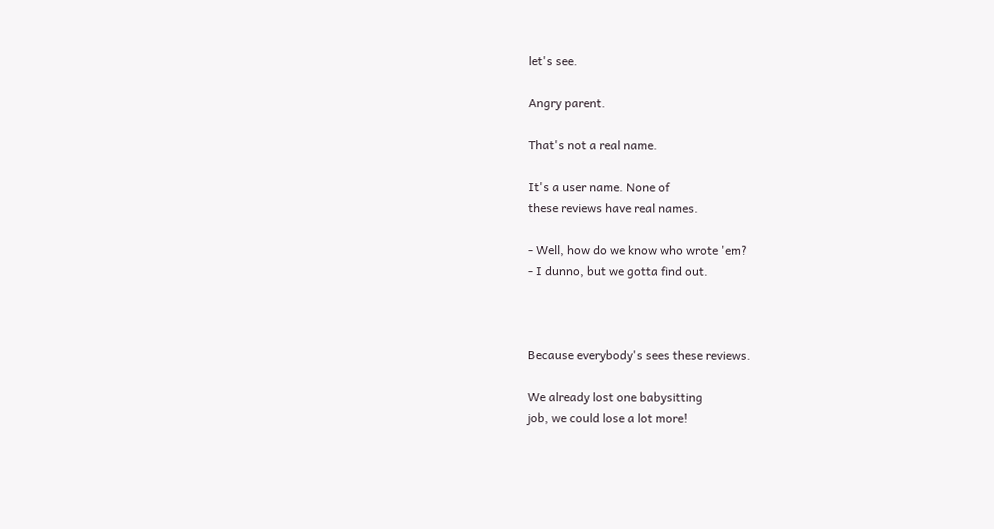let's see.

Angry parent.

That's not a real name.

It's a user name. None of
these reviews have real names.

- Well, how do we know who wrote 'em?
- I dunno, but we gotta find out.



Because everybody's sees these reviews.

We already lost one babysitting
job, we could lose a lot more!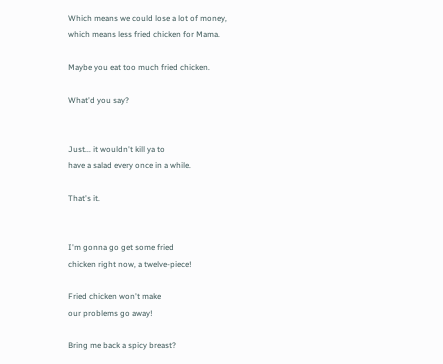Which means we could lose a lot of money,
which means less fried chicken for Mama.

Maybe you eat too much fried chicken.

What'd you say?


Just... it wouldn't kill ya to
have a salad every once in a while.

That's it.


I'm gonna go get some fried
chicken right now, a twelve-piece!

Fried chicken won't make
our problems go away!

Bring me back a spicy breast?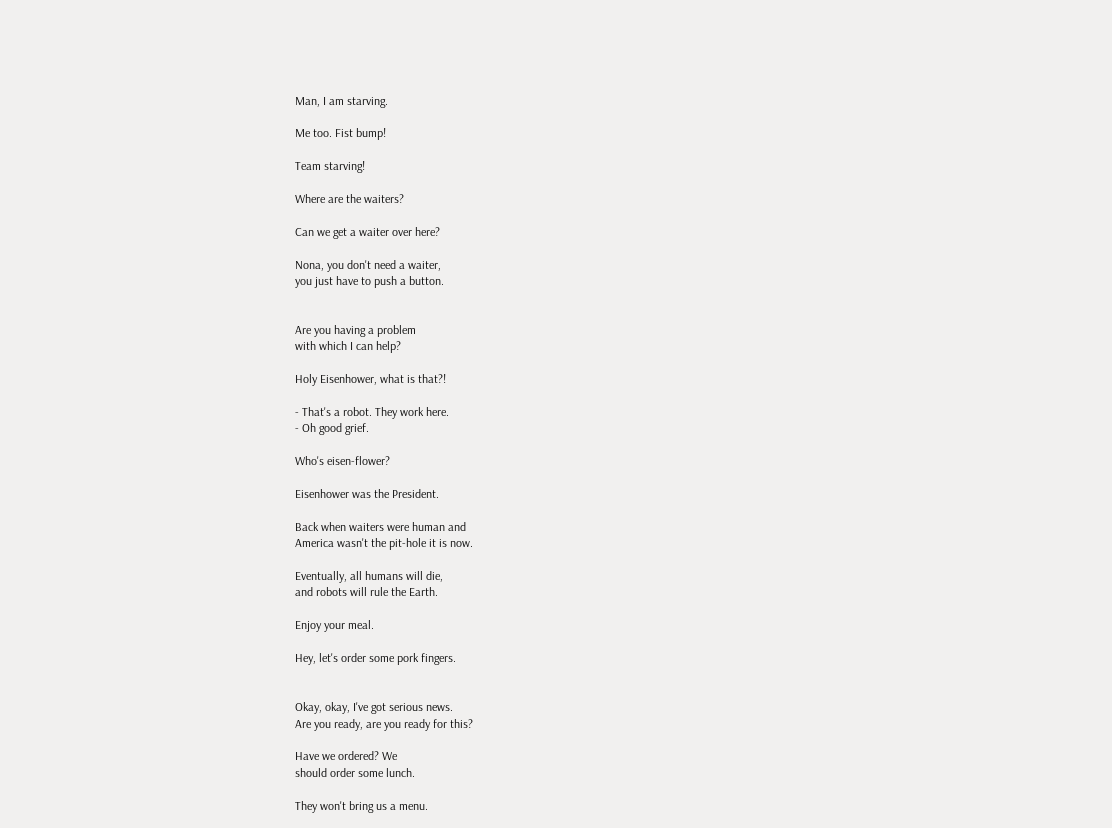Man, I am starving.

Me too. Fist bump!

Team starving!

Where are the waiters?

Can we get a waiter over here?

Nona, you don't need a waiter,
you just have to push a button.


Are you having a problem
with which I can help?

Holy Eisenhower, what is that?!

- That's a robot. They work here.
- Oh good grief.

Who's eisen-flower?

Eisenhower was the President.

Back when waiters were human and
America wasn't the pit-hole it is now.

Eventually, all humans will die,
and robots will rule the Earth.

Enjoy your meal.

Hey, let's order some pork fingers.


Okay, okay, I've got serious news.
Are you ready, are you ready for this?

Have we ordered? We
should order some lunch.

They won't bring us a menu.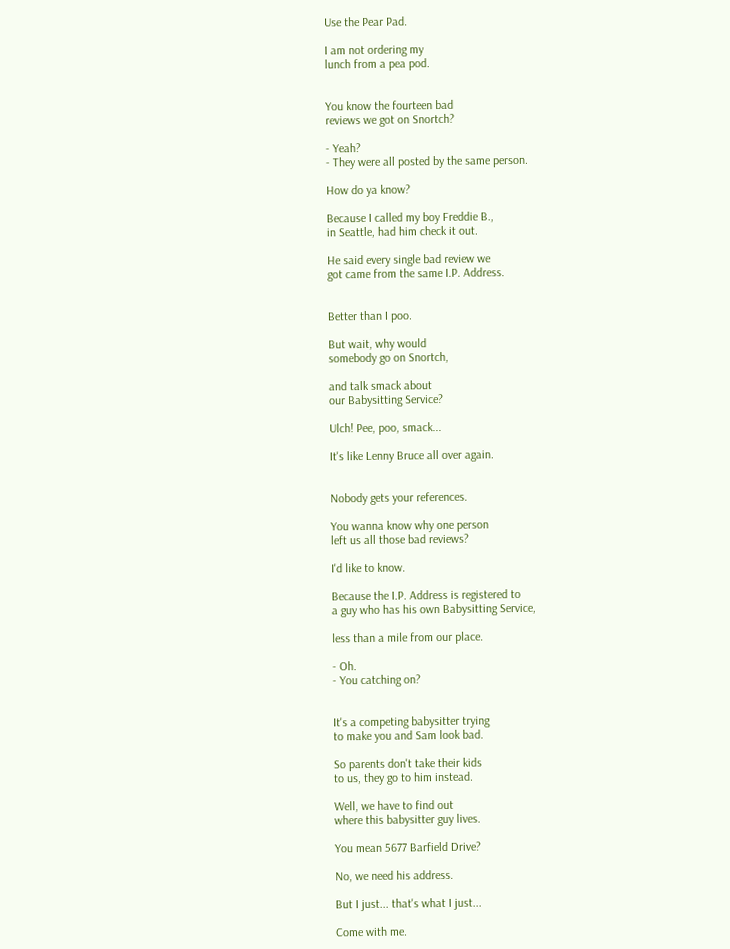Use the Pear Pad.

I am not ordering my
lunch from a pea pod.


You know the fourteen bad
reviews we got on Snortch?

- Yeah?
- They were all posted by the same person.

How do ya know?

Because I called my boy Freddie B.,
in Seattle, had him check it out.

He said every single bad review we
got came from the same I.P. Address.


Better than I poo.

But wait, why would
somebody go on Snortch,

and talk smack about
our Babysitting Service?

Ulch! Pee, poo, smack...

It's like Lenny Bruce all over again.


Nobody gets your references.

You wanna know why one person
left us all those bad reviews?

I'd like to know.

Because the I.P. Address is registered to
a guy who has his own Babysitting Service,

less than a mile from our place.

- Oh.
- You catching on?


It's a competing babysitter trying
to make you and Sam look bad.

So parents don't take their kids
to us, they go to him instead.

Well, we have to find out
where this babysitter guy lives.

You mean 5677 Barfield Drive?

No, we need his address.

But I just... that's what I just...

Come with me.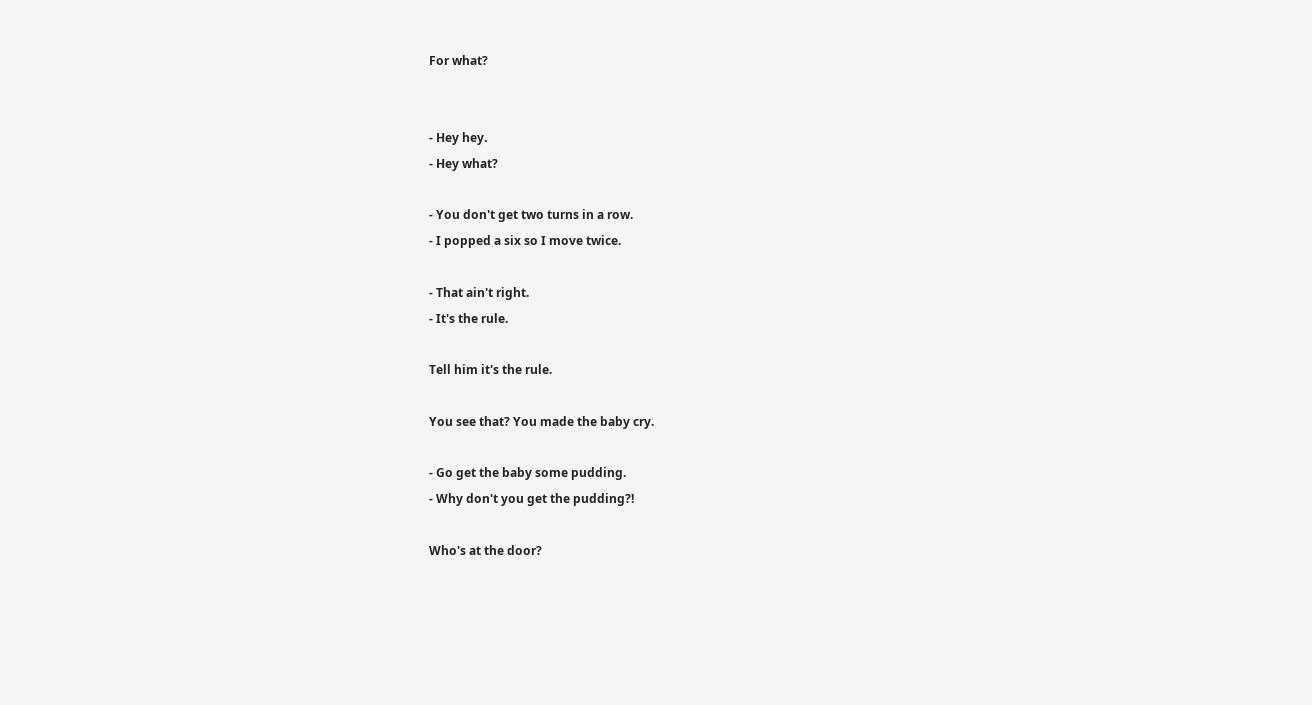For what?


- Hey hey.
- Hey what?

- You don't get two turns in a row.
- I popped a six so I move twice.

- That ain't right.
- It's the rule.

Tell him it's the rule.

You see that? You made the baby cry.

- Go get the baby some pudding.
- Why don't you get the pudding?!

Who's at the door?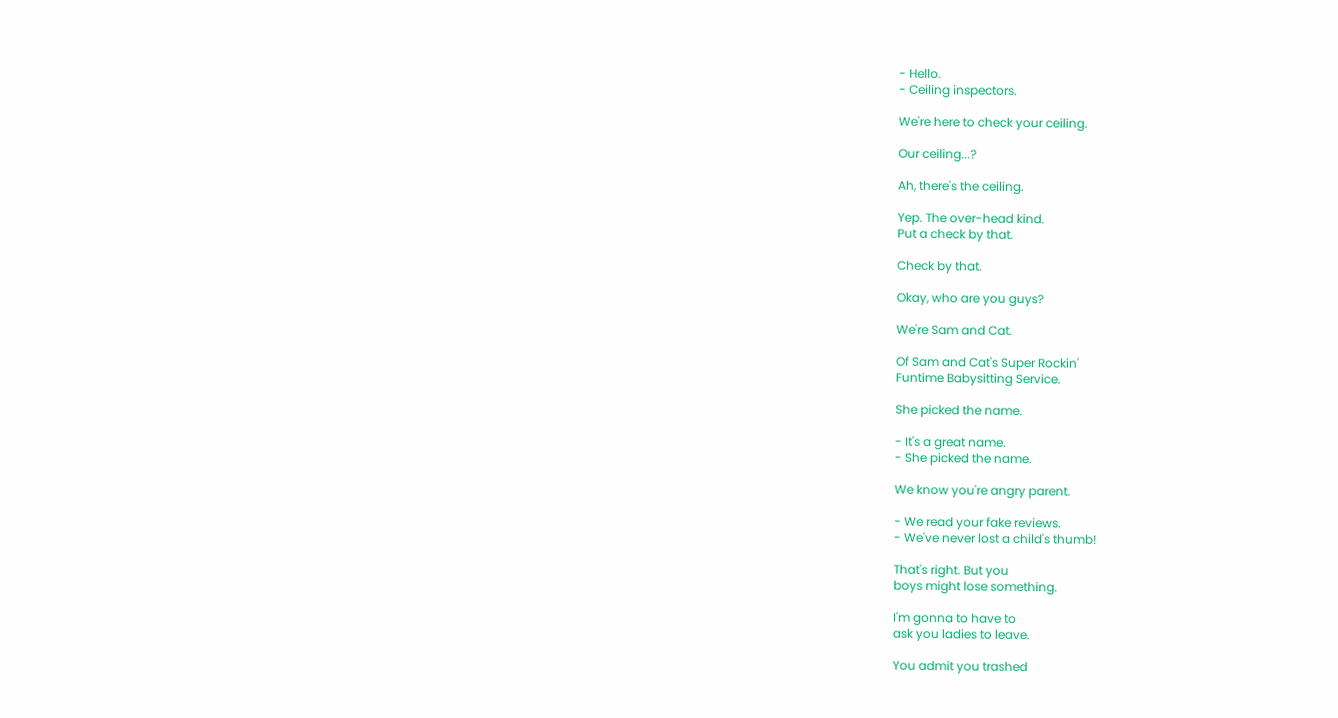- Hello.
- Ceiling inspectors.

We're here to check your ceiling.

Our ceiling...?

Ah, there's the ceiling.

Yep. The over-head kind.
Put a check by that.

Check by that.

Okay, who are you guys?

We're Sam and Cat.

Of Sam and Cat's Super Rockin'
Funtime Babysitting Service.

She picked the name.

- It's a great name.
- She picked the name.

We know you're angry parent.

- We read your fake reviews.
- We've never lost a child's thumb!

That's right. But you
boys might lose something.

I'm gonna to have to
ask you ladies to leave.

You admit you trashed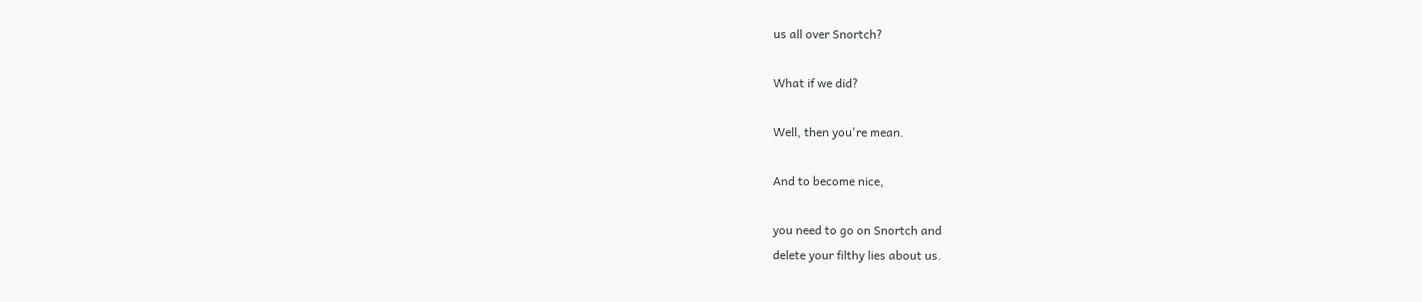us all over Snortch?

What if we did?

Well, then you're mean.

And to become nice,

you need to go on Snortch and
delete your filthy lies about us.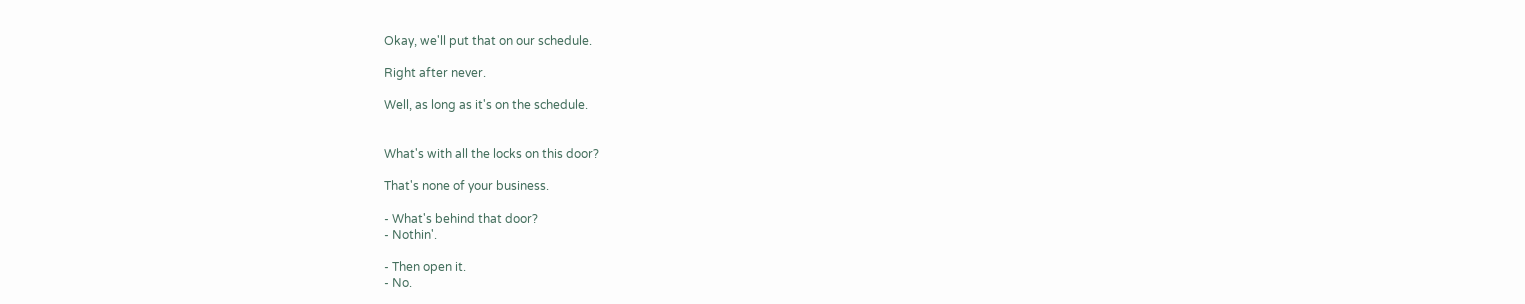Okay, we'll put that on our schedule.

Right after never.

Well, as long as it's on the schedule.


What's with all the locks on this door?

That's none of your business.

- What's behind that door?
- Nothin'.

- Then open it.
- No.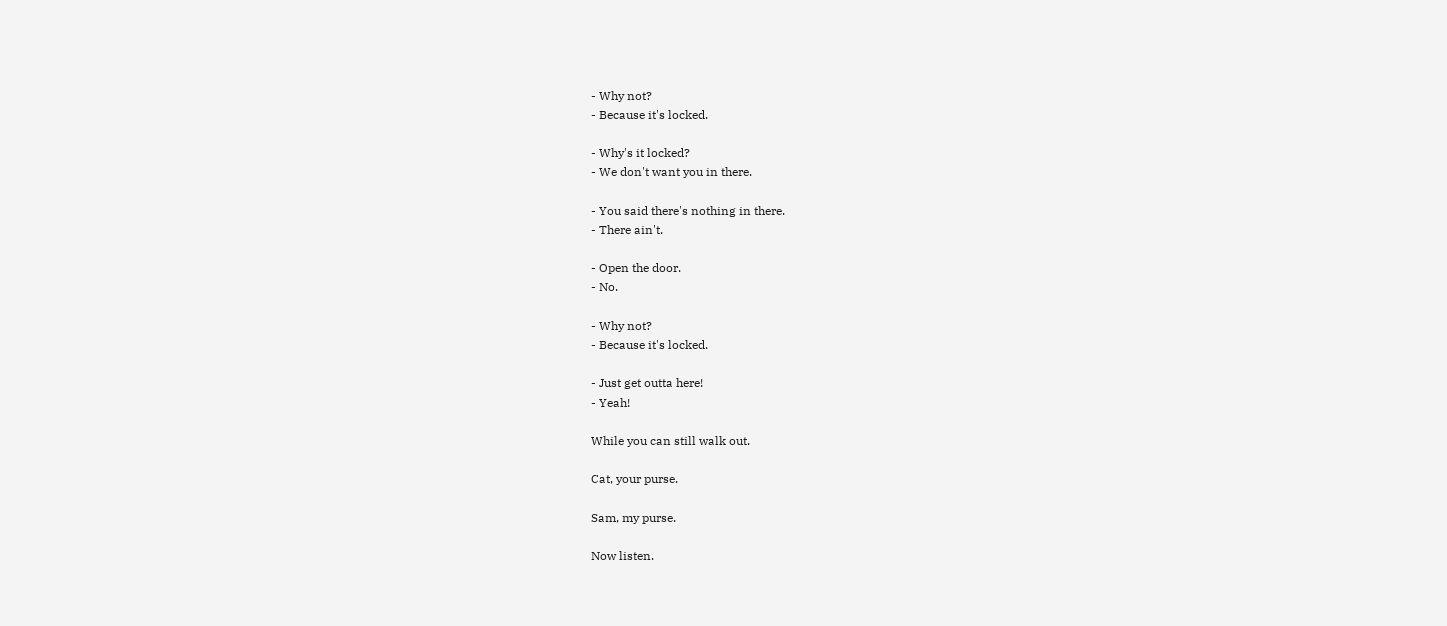- Why not?
- Because it's locked.

- Why's it locked?
- We don't want you in there.

- You said there's nothing in there.
- There ain't.

- Open the door.
- No.

- Why not?
- Because it's locked.

- Just get outta here!
- Yeah!

While you can still walk out.

Cat, your purse.

Sam, my purse.

Now listen.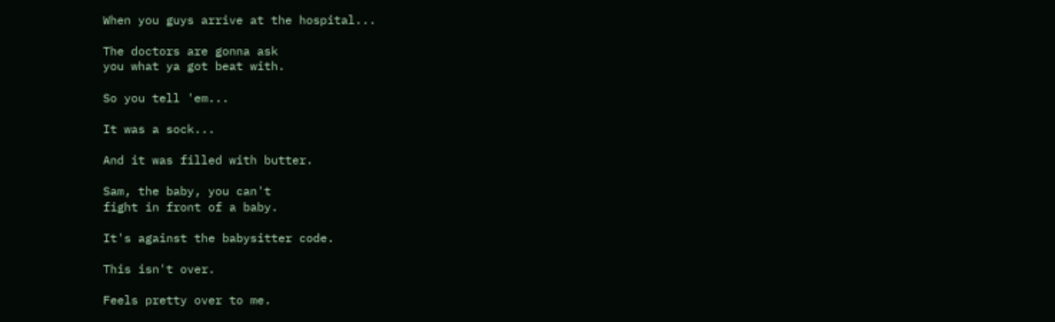When you guys arrive at the hospital...

The doctors are gonna ask
you what ya got beat with.

So you tell 'em...

It was a sock...

And it was filled with butter.

Sam, the baby, you can't
fight in front of a baby.

It's against the babysitter code.

This isn't over.

Feels pretty over to me.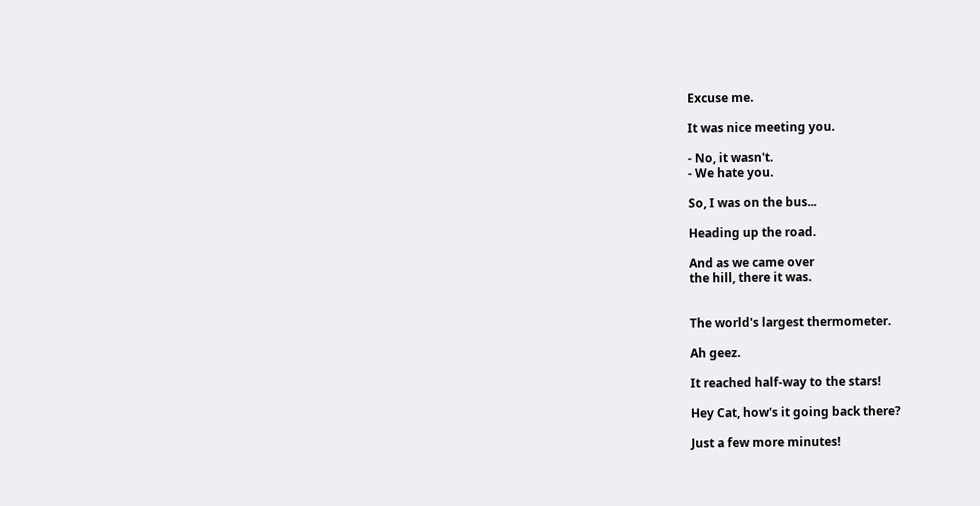Excuse me.

It was nice meeting you.

- No, it wasn't.
- We hate you.

So, I was on the bus...

Heading up the road.

And as we came over
the hill, there it was.


The world's largest thermometer.

Ah geez.

It reached half-way to the stars!

Hey Cat, how's it going back there?

Just a few more minutes!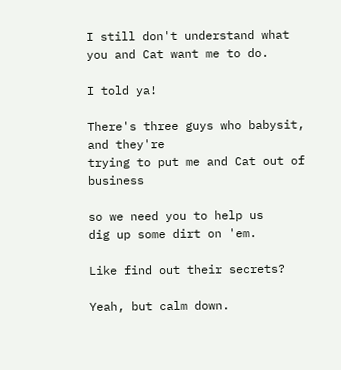I still don't understand what
you and Cat want me to do.

I told ya!

There's three guys who babysit, and they're
trying to put me and Cat out of business

so we need you to help us
dig up some dirt on 'em.

Like find out their secrets?

Yeah, but calm down.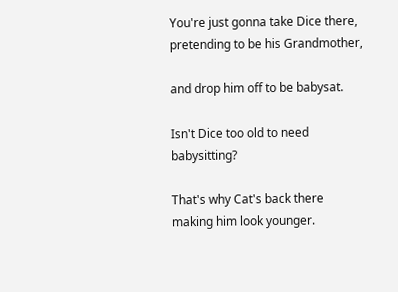You're just gonna take Dice there,
pretending to be his Grandmother,

and drop him off to be babysat.

Isn't Dice too old to need babysitting?

That's why Cat's back there
making him look younger.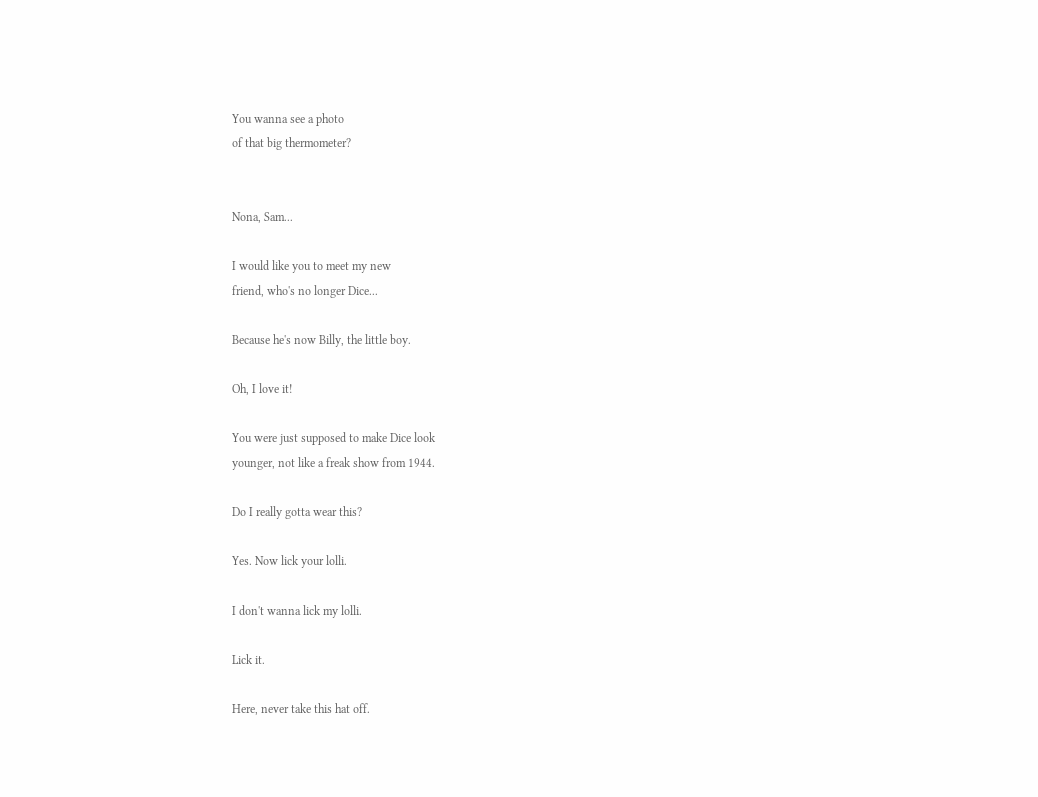You wanna see a photo
of that big thermometer?


Nona, Sam...

I would like you to meet my new
friend, who's no longer Dice...

Because he's now Billy, the little boy.

Oh, I love it!

You were just supposed to make Dice look
younger, not like a freak show from 1944.

Do I really gotta wear this?

Yes. Now lick your lolli.

I don't wanna lick my lolli.

Lick it.

Here, never take this hat off.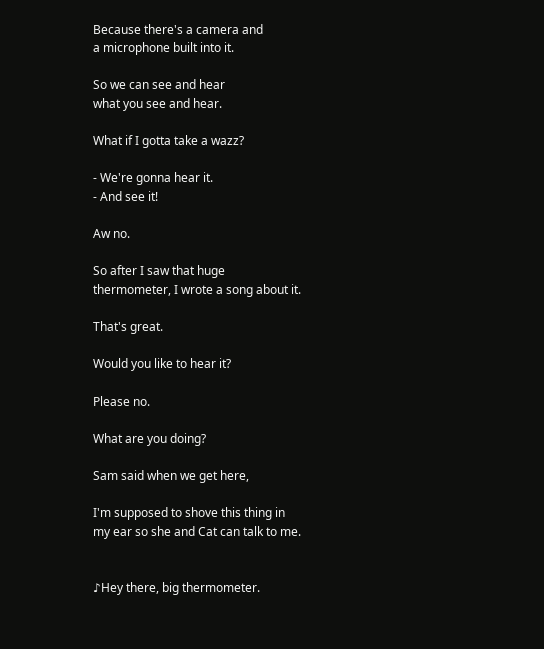Because there's a camera and
a microphone built into it.

So we can see and hear
what you see and hear.

What if I gotta take a wazz?

- We're gonna hear it.
- And see it!

Aw no.

So after I saw that huge
thermometer, I wrote a song about it.

That's great.

Would you like to hear it?

Please no.

What are you doing?

Sam said when we get here,

I'm supposed to shove this thing in
my ear so she and Cat can talk to me.


♪Hey there, big thermometer.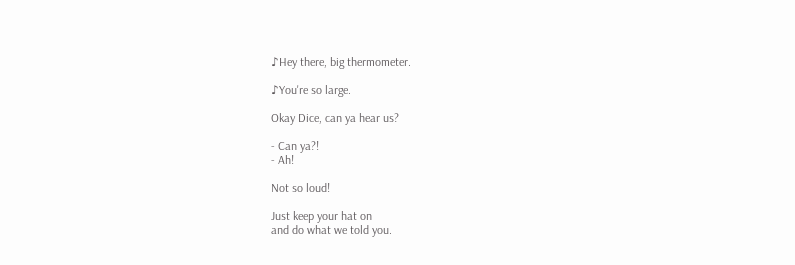♪Hey there, big thermometer.

♪You're so large.

Okay Dice, can ya hear us?

- Can ya?!
- Ah!

Not so loud!

Just keep your hat on
and do what we told you.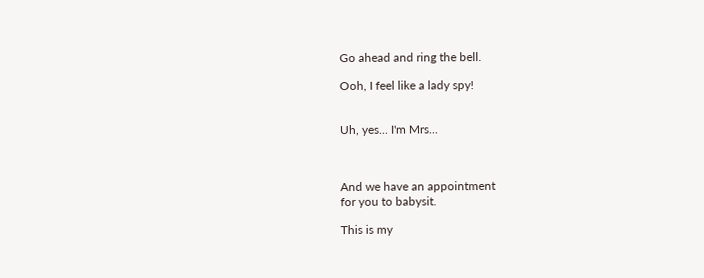Go ahead and ring the bell.

Ooh, I feel like a lady spy!


Uh, yes... I'm Mrs...



And we have an appointment
for you to babysit.

This is my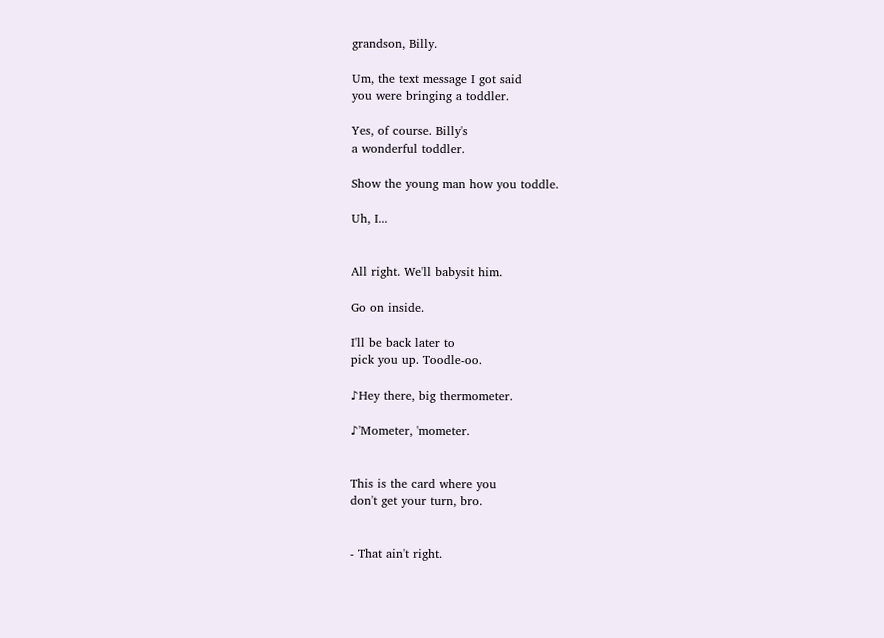grandson, Billy.

Um, the text message I got said
you were bringing a toddler.

Yes, of course. Billy's
a wonderful toddler.

Show the young man how you toddle.

Uh, I...


All right. We'll babysit him.

Go on inside.

I'll be back later to
pick you up. Toodle-oo.

♪Hey there, big thermometer.

♪'Mometer, 'mometer.


This is the card where you
don't get your turn, bro.


- That ain't right.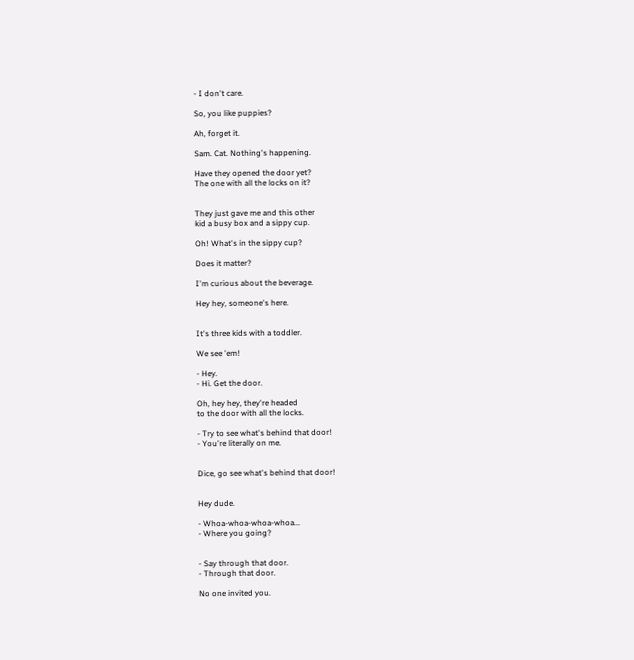- I don't care.

So, you like puppies?

Ah, forget it.

Sam. Cat. Nothing's happening.

Have they opened the door yet?
The one with all the locks on it?


They just gave me and this other
kid a busy box and a sippy cup.

Oh! What's in the sippy cup?

Does it matter?

I'm curious about the beverage.

Hey hey, someone's here.


It's three kids with a toddler.

We see 'em!

- Hey.
- Hi. Get the door.

Oh, hey hey, they're headed
to the door with all the locks.

- Try to see what's behind that door!
- You're literally on me.


Dice, go see what's behind that door!


Hey dude.

- Whoa-whoa-whoa-whoa...
- Where you going?


- Say through that door.
- Through that door.

No one invited you.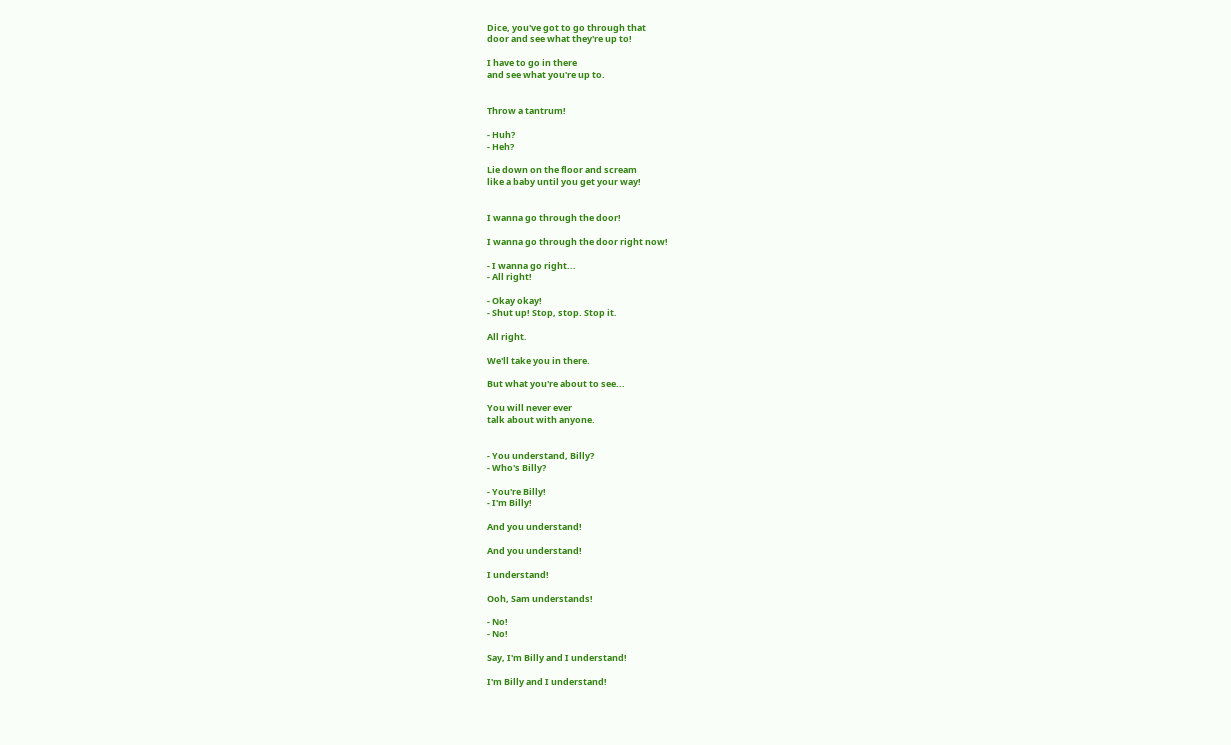Dice, you've got to go through that
door and see what they're up to!

I have to go in there
and see what you're up to.


Throw a tantrum!

- Huh?
- Heh?

Lie down on the floor and scream
like a baby until you get your way!


I wanna go through the door!

I wanna go through the door right now!

- I wanna go right...
- All right!

- Okay okay!
- Shut up! Stop, stop. Stop it.

All right.

We'll take you in there.

But what you're about to see...

You will never ever
talk about with anyone.


- You understand, Billy?
- Who's Billy?

- You're Billy!
- I'm Billy!

And you understand!

And you understand!

I understand!

Ooh, Sam understands!

- No!
- No!

Say, I'm Billy and I understand!

I'm Billy and I understand!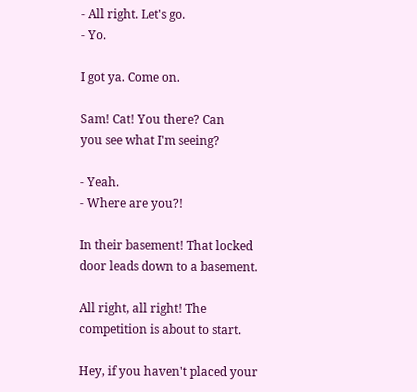- All right. Let's go.
- Yo.

I got ya. Come on.

Sam! Cat! You there? Can
you see what I'm seeing?

- Yeah.
- Where are you?!

In their basement! That locked
door leads down to a basement.

All right, all right! The
competition is about to start.

Hey, if you haven't placed your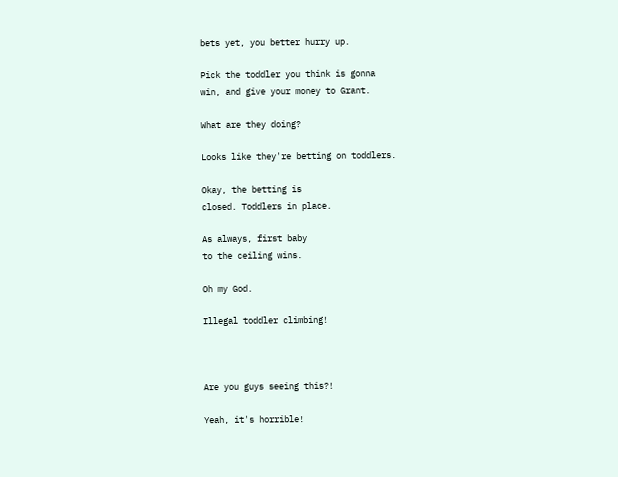bets yet, you better hurry up.

Pick the toddler you think is gonna
win, and give your money to Grant.

What are they doing?

Looks like they're betting on toddlers.

Okay, the betting is
closed. Toddlers in place.

As always, first baby
to the ceiling wins.

Oh my God.

Illegal toddler climbing!



Are you guys seeing this?!

Yeah, it's horrible!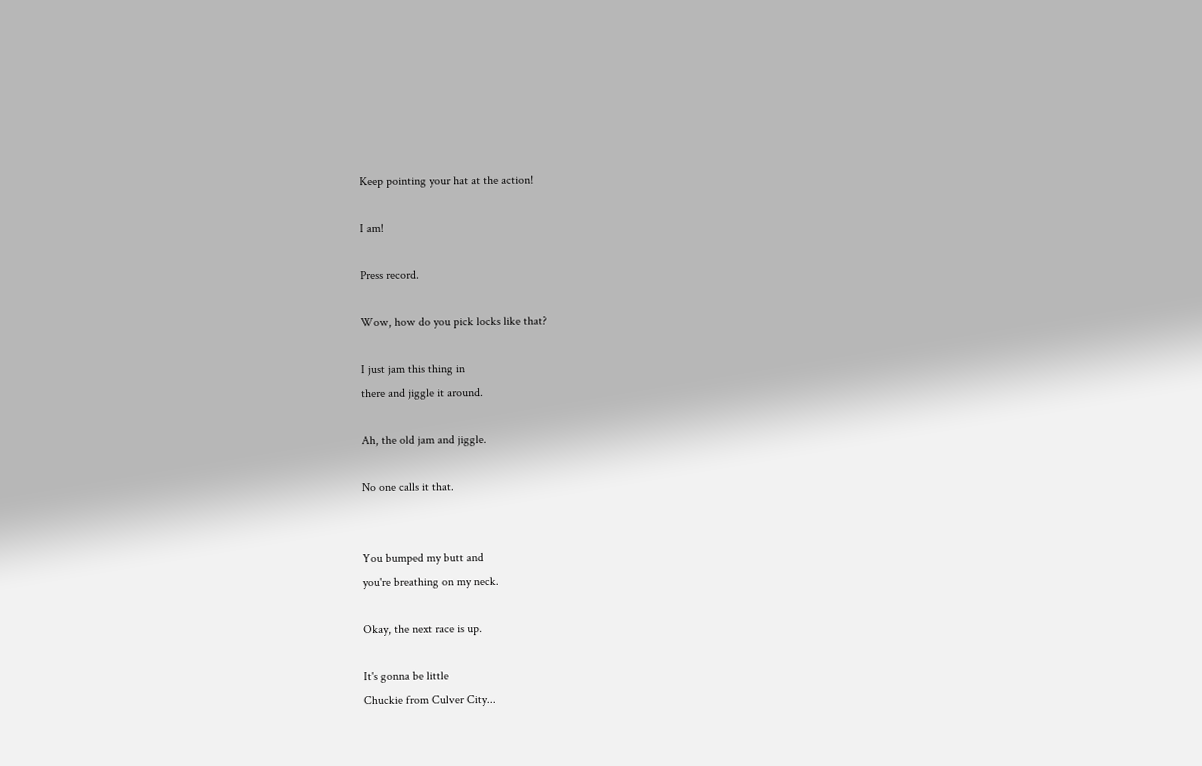Keep pointing your hat at the action!

I am!

Press record.

Wow, how do you pick locks like that?

I just jam this thing in
there and jiggle it around.

Ah, the old jam and jiggle.

No one calls it that.


You bumped my butt and
you're breathing on my neck.

Okay, the next race is up.

It's gonna be little
Chuckie from Culver City...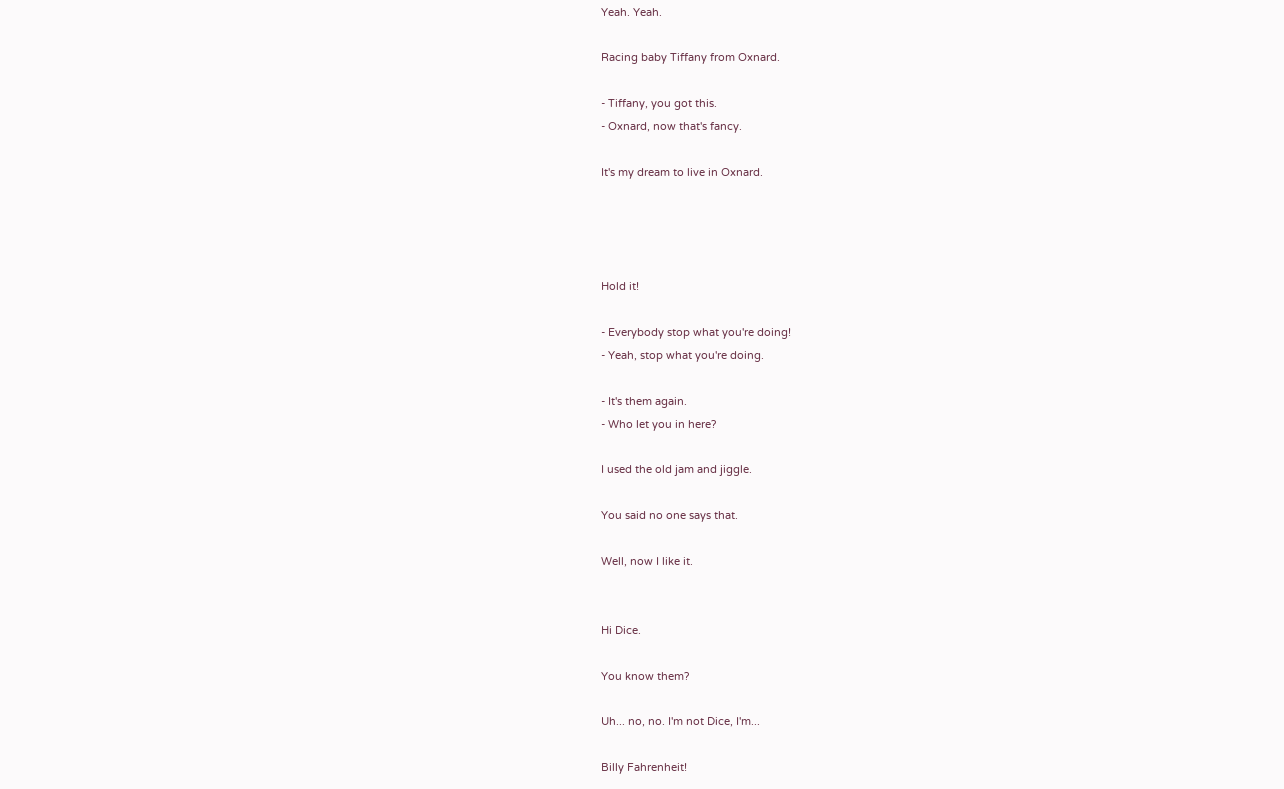Yeah. Yeah.

Racing baby Tiffany from Oxnard.

- Tiffany, you got this.
- Oxnard, now that's fancy.

It's my dream to live in Oxnard.




Hold it!

- Everybody stop what you're doing!
- Yeah, stop what you're doing.

- It's them again.
- Who let you in here?

I used the old jam and jiggle.

You said no one says that.

Well, now I like it.


Hi Dice.

You know them?

Uh... no, no. I'm not Dice, I'm...

Billy Fahrenheit!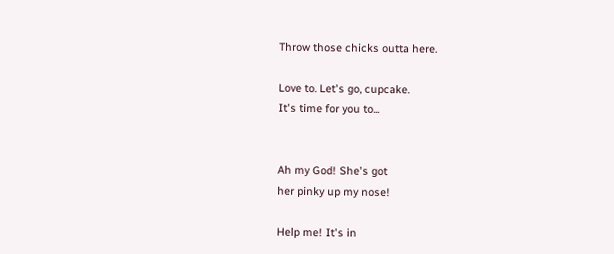Throw those chicks outta here.

Love to. Let's go, cupcake.
It's time for you to...


Ah my God! She's got
her pinky up my nose!

Help me! It's in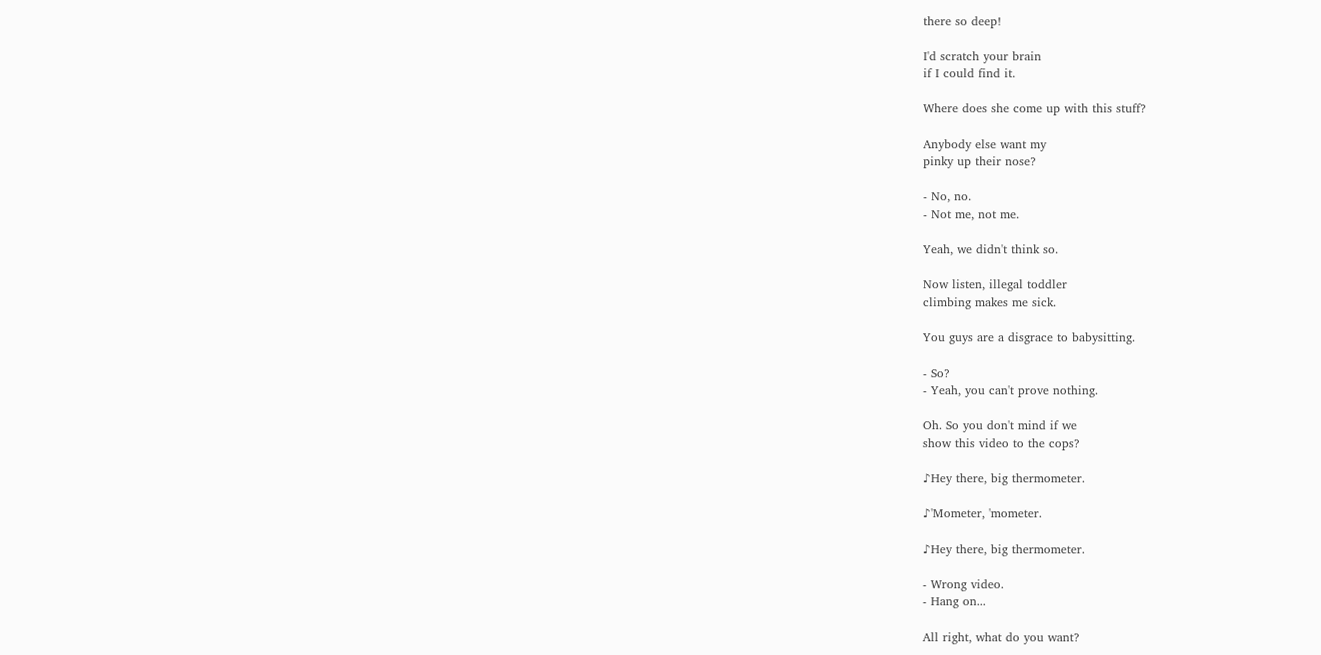there so deep!

I'd scratch your brain
if I could find it.

Where does she come up with this stuff?

Anybody else want my
pinky up their nose?

- No, no.
- Not me, not me.

Yeah, we didn't think so.

Now listen, illegal toddler
climbing makes me sick.

You guys are a disgrace to babysitting.

- So?
- Yeah, you can't prove nothing.

Oh. So you don't mind if we
show this video to the cops?

♪Hey there, big thermometer.

♪'Mometer, 'mometer.

♪Hey there, big thermometer.

- Wrong video.
- Hang on...

All right, what do you want?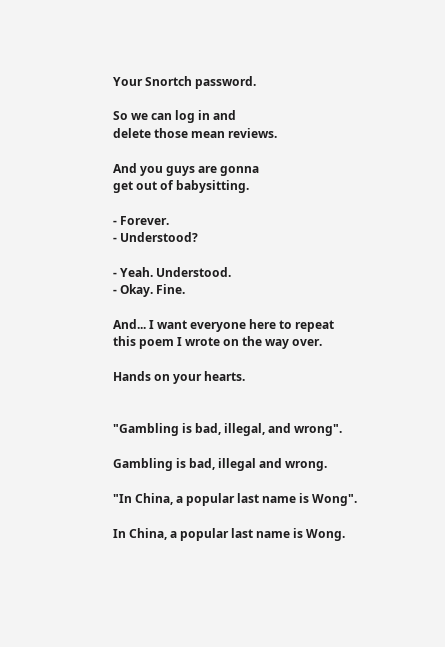Your Snortch password.

So we can log in and
delete those mean reviews.

And you guys are gonna
get out of babysitting.

- Forever.
- Understood?

- Yeah. Understood.
- Okay. Fine.

And... I want everyone here to repeat
this poem I wrote on the way over.

Hands on your hearts.


"Gambling is bad, illegal, and wrong".

Gambling is bad, illegal and wrong.

"In China, a popular last name is Wong".

In China, a popular last name is Wong.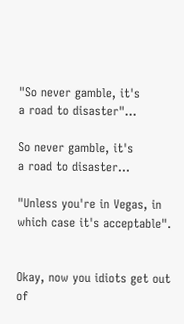"So never gamble, it's
a road to disaster"...

So never gamble, it's
a road to disaster...

"Unless you're in Vegas, in
which case it's acceptable".


Okay, now you idiots get out of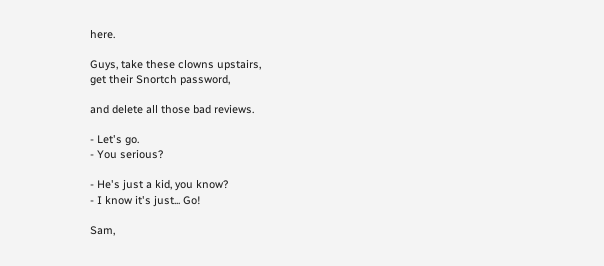here.

Guys, take these clowns upstairs,
get their Snortch password,

and delete all those bad reviews.

- Let's go.
- You serious?

- He's just a kid, you know?
- I know it's just... Go!

Sam,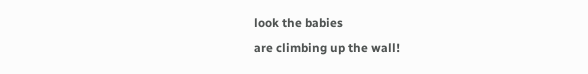look the babies
are climbing up the wall!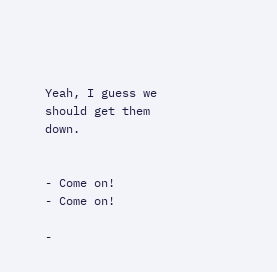Yeah, I guess we should get them down.


- Come on!
- Come on!

-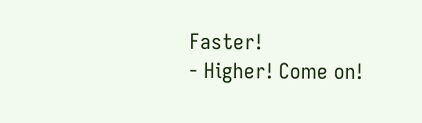Faster!
- Higher! Come on!